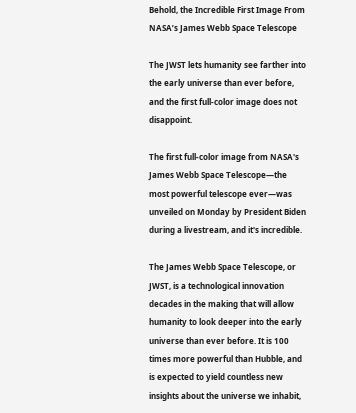Behold, the Incredible First Image From NASA’s James Webb Space Telescope

The JWST lets humanity see farther into the early universe than ever before, and the first full-color image does not disappoint.

The first full-color image from NASA's James Webb Space Telescope—the most powerful telescope ever—was unveiled on Monday by President Biden during a livestream, and it's incredible.

The James Webb Space Telescope, or JWST, is a technological innovation decades in the making that will allow humanity to look deeper into the early universe than ever before. It is 100 times more powerful than Hubble, and is expected to yield countless new insights about the universe we inhabit,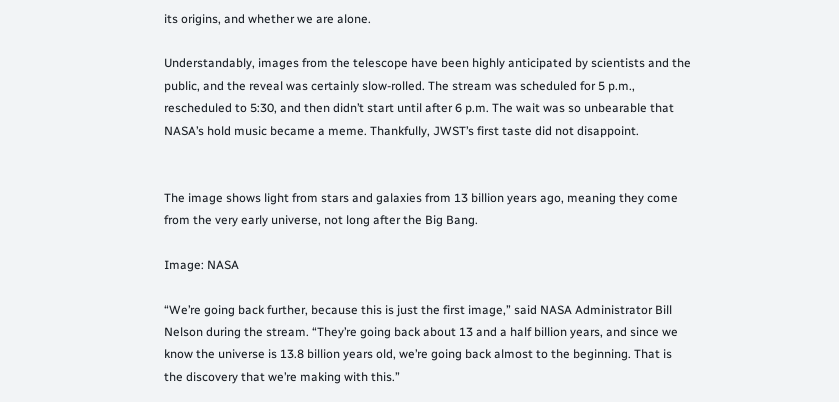its origins, and whether we are alone.

Understandably, images from the telescope have been highly anticipated by scientists and the public, and the reveal was certainly slow-rolled. The stream was scheduled for 5 p.m., rescheduled to 5:30, and then didn’t start until after 6 p.m. The wait was so unbearable that NASA’s hold music became a meme. Thankfully, JWST’s first taste did not disappoint.


The image shows light from stars and galaxies from 13 billion years ago, meaning they come from the very early universe, not long after the Big Bang.

Image: NASA

“We’re going back further, because this is just the first image,” said NASA Administrator Bill Nelson during the stream. “They’re going back about 13 and a half billion years, and since we know the universe is 13.8 billion years old, we’re going back almost to the beginning. That is the discovery that we’re making with this.”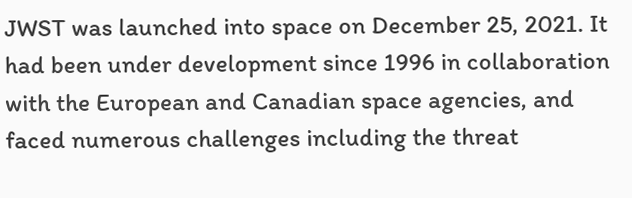JWST was launched into space on December 25, 2021. It had been under development since 1996 in collaboration with the European and Canadian space agencies, and faced numerous challenges including the threat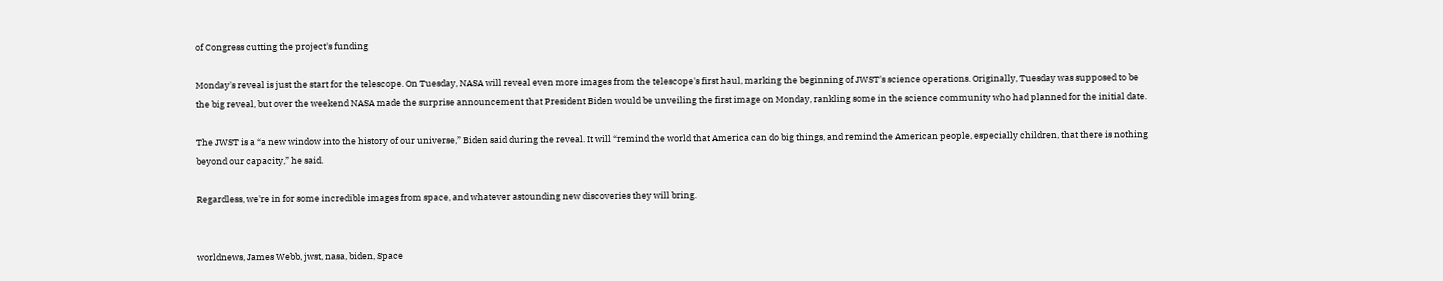of Congress cutting the project's funding

Monday's reveal is just the start for the telescope. On Tuesday, NASA will reveal even more images from the telescope's first haul, marking the beginning of JWST's science operations. Originally, Tuesday was supposed to be the big reveal, but over the weekend NASA made the surprise announcement that President Biden would be unveiling the first image on Monday, rankling some in the science community who had planned for the initial date.

The JWST is a “a new window into the history of our universe,” Biden said during the reveal. It will “remind the world that America can do big things, and remind the American people, especially children, that there is nothing beyond our capacity,” he said.

Regardless, we're in for some incredible images from space, and whatever astounding new discoveries they will bring.


worldnews, James Webb, jwst, nasa, biden, Space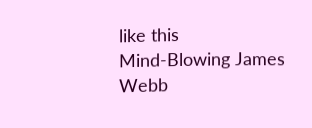like this
Mind-Blowing James Webb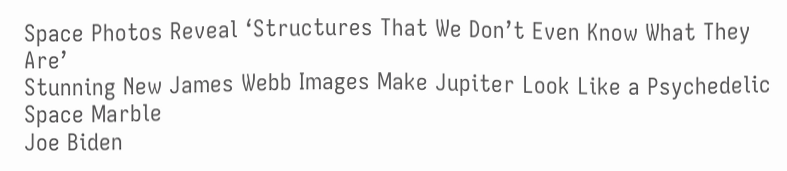Space Photos Reveal ‘Structures That We Don’t Even Know What They Are’
Stunning New James Webb Images Make Jupiter Look Like a Psychedelic Space Marble
Joe Biden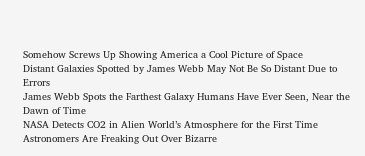Somehow Screws Up Showing America a Cool Picture of Space
Distant Galaxies Spotted by James Webb May Not Be So Distant Due to Errors
James Webb Spots the Farthest Galaxy Humans Have Ever Seen, Near the Dawn of Time
NASA Detects CO2 in Alien World’s Atmosphere for the First Time
Astronomers Are Freaking Out Over Bizarre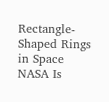Rectangle-Shaped Rings in Space
NASA Is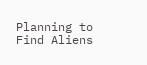Planning to Find Aliens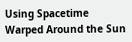Using Spacetime Warped Around the Sun